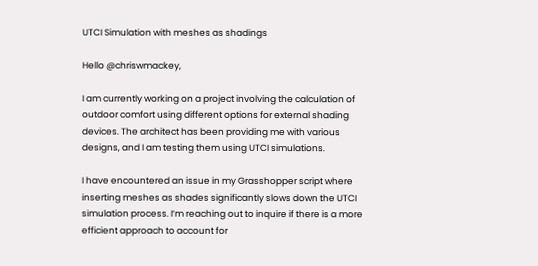UTCI Simulation with meshes as shadings

Hello @chriswmackey,

I am currently working on a project involving the calculation of outdoor comfort using different options for external shading devices. The architect has been providing me with various designs, and I am testing them using UTCI simulations.

I have encountered an issue in my Grasshopper script where inserting meshes as shades significantly slows down the UTCI simulation process. I’m reaching out to inquire if there is a more efficient approach to account for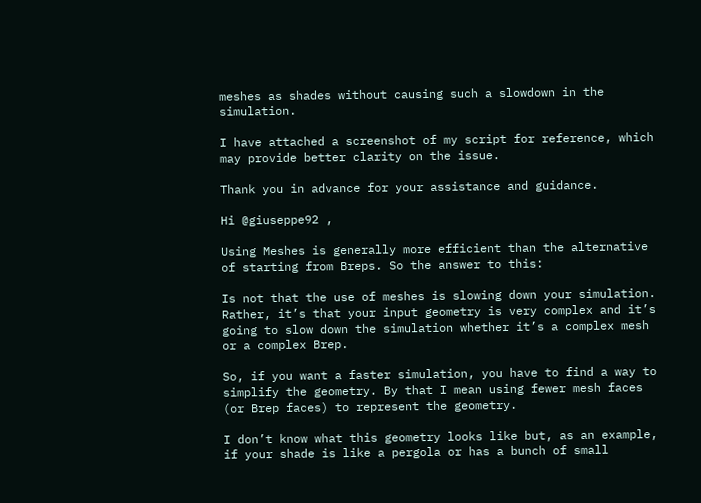meshes as shades without causing such a slowdown in the simulation.

I have attached a screenshot of my script for reference, which may provide better clarity on the issue.

Thank you in advance for your assistance and guidance.

Hi @giuseppe92 ,

Using Meshes is generally more efficient than the alternative of starting from Breps. So the answer to this:

Is not that the use of meshes is slowing down your simulation. Rather, it’s that your input geometry is very complex and it’s going to slow down the simulation whether it’s a complex mesh or a complex Brep.

So, if you want a faster simulation, you have to find a way to simplify the geometry. By that I mean using fewer mesh faces (or Brep faces) to represent the geometry.

I don’t know what this geometry looks like but, as an example, if your shade is like a pergola or has a bunch of small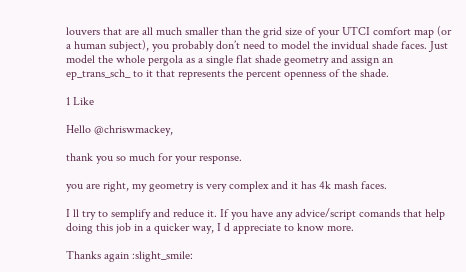louvers that are all much smaller than the grid size of your UTCI comfort map (or a human subject), you probably don’t need to model the invidual shade faces. Just model the whole pergola as a single flat shade geometry and assign an ep_trans_sch_ to it that represents the percent openness of the shade.

1 Like

Hello @chriswmackey,

thank you so much for your response.

you are right, my geometry is very complex and it has 4k mash faces.

I ll try to semplify and reduce it. If you have any advice/script comands that help doing this job in a quicker way, I d appreciate to know more.

Thanks again :slight_smile: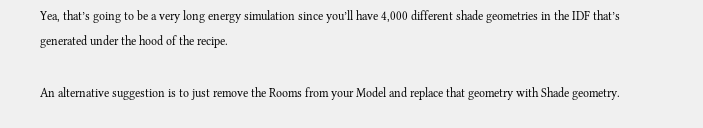Yea, that’s going to be a very long energy simulation since you’ll have 4,000 different shade geometries in the IDF that’s generated under the hood of the recipe.

An alternative suggestion is to just remove the Rooms from your Model and replace that geometry with Shade geometry.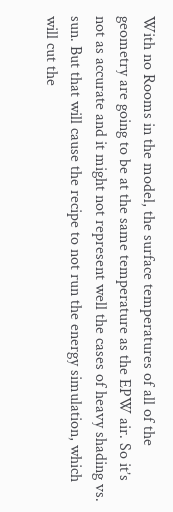With no Rooms in the model, the surface temperatures of all of the geometry are going to be at the same temperature as the EPW air. So it’s not as accurate and it might not represent well the cases of heavy shading vs. sun. But that will cause the recipe to not run the energy simulation, which will cut the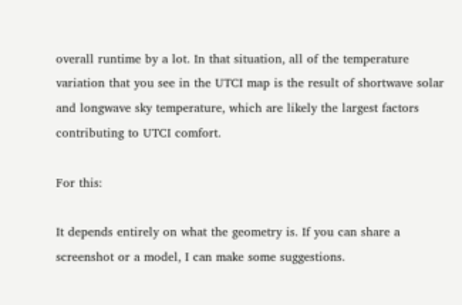overall runtime by a lot. In that situation, all of the temperature variation that you see in the UTCI map is the result of shortwave solar and longwave sky temperature, which are likely the largest factors contributing to UTCI comfort.

For this:

It depends entirely on what the geometry is. If you can share a screenshot or a model, I can make some suggestions.